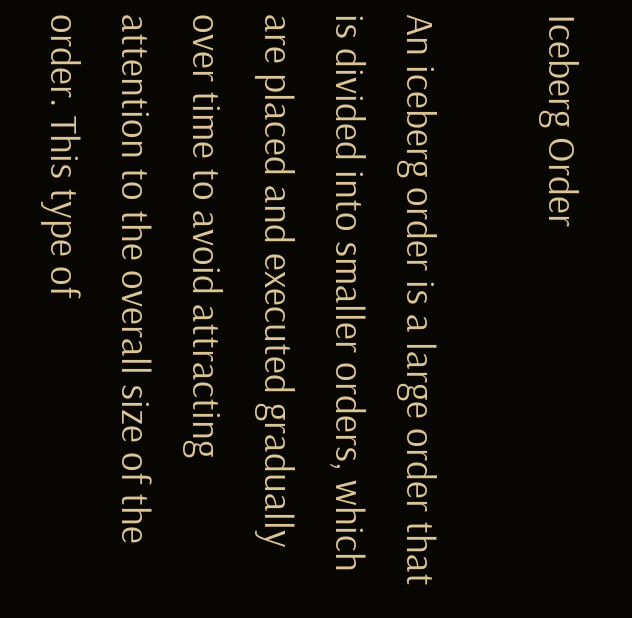Iceberg Order

An iceberg order is a large order that is divided into smaller orders, which are placed and executed gradually over time to avoid attracting attention to the overall size of the order. This type of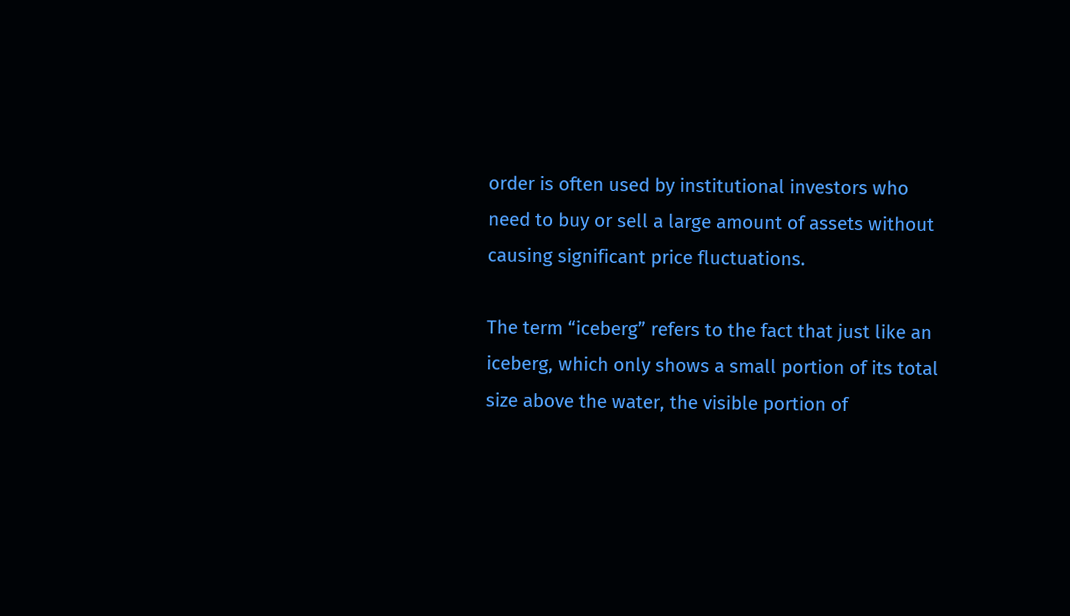order is often used by institutional investors who need to buy or sell a large amount of assets without causing significant price fluctuations.

The term “iceberg” refers to the fact that just like an iceberg, which only shows a small portion of its total size above the water, the visible portion of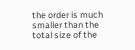the order is much smaller than the total size of the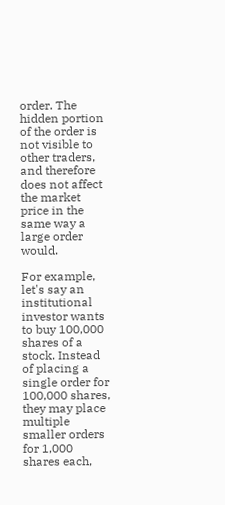order. The hidden portion of the order is not visible to other traders, and therefore does not affect the market price in the same way a large order would.

For example, let's say an institutional investor wants to buy 100,000 shares of a stock. Instead of placing a single order for 100,000 shares, they may place multiple smaller orders for 1,000 shares each,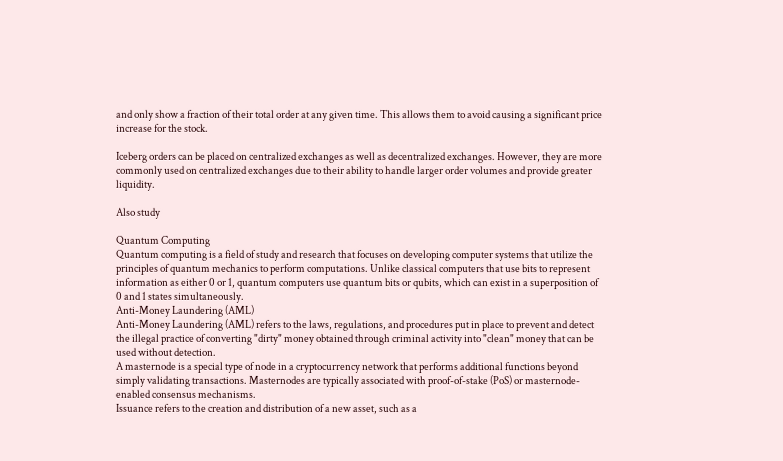and only show a fraction of their total order at any given time. This allows them to avoid causing a significant price increase for the stock.

Iceberg orders can be placed on centralized exchanges as well as decentralized exchanges. However, they are more commonly used on centralized exchanges due to their ability to handle larger order volumes and provide greater liquidity.

Also study

Quantum Computing
Quantum computing is a field of study and research that focuses on developing computer systems that utilize the principles of quantum mechanics to perform computations. Unlike classical computers that use bits to represent information as either 0 or 1, quantum computers use quantum bits or qubits, which can exist in a superposition of 0 and 1 states simultaneously.
Anti-Money Laundering (AML)
Anti-Money Laundering (AML) refers to the laws, regulations, and procedures put in place to prevent and detect the illegal practice of converting "dirty" money obtained through criminal activity into "clean" money that can be used without detection.
A masternode is a special type of node in a cryptocurrency network that performs additional functions beyond simply validating transactions. Masternodes are typically associated with proof-of-stake (PoS) or masternode-enabled consensus mechanisms.
Issuance refers to the creation and distribution of a new asset, such as a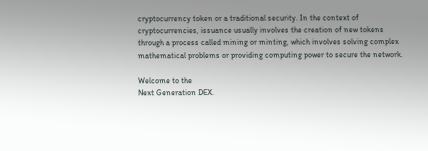cryptocurrency token or a traditional security. In the context of cryptocurrencies, issuance usually involves the creation of new tokens through a process called mining or minting, which involves solving complex mathematical problems or providing computing power to secure the network.

Welcome to the
Next Generation DEX.